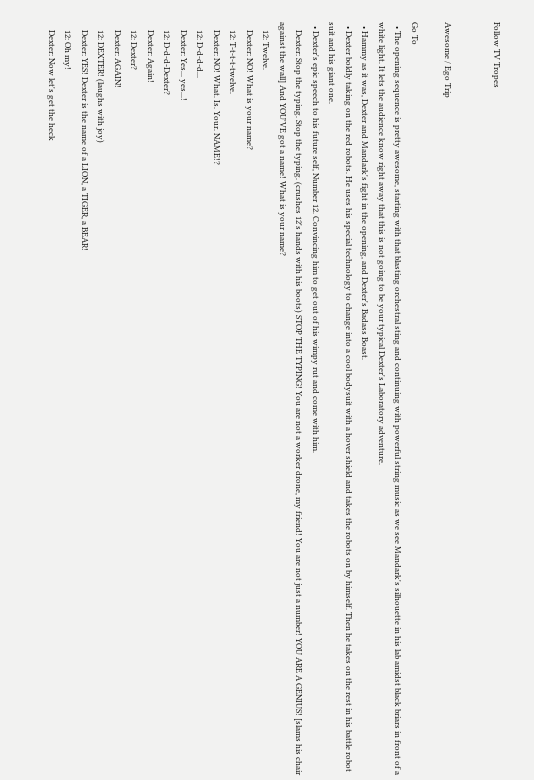Follow TV Tropes


Awesome / Ego Trip

Go To
  • The opening sequence is pretty awesome, starting with that blasting orchestral sting and continuing with powerful string music as we see Mandark's silhouette in his lab amidst black briars in front of a white light. It lets the audience know right away that this is not going to be your typical Dexter's Laboratory adventure.
  • Hammy as it was, Dexter and Mandark's fight in the opening, and Dexter's Badass Boast.
  • Dexter boldly taking on the red robots. He uses his special technology to change into a cool bodysuit with a hover shield and takes the robots on by himself. Then he takes on the rest in his battle robot suit and his giant one.
  • Dexter's epic speech to his future self, Number 12. Convincing him to get out of his wimpy rut and come with him.
    Dexter: Stop the typing. Stop the typing. (crushes 12's hands with his boots) STOP THE TYPING! You are not a worker drone, my friend! You are not just a number! YOU ARE A GENIUS! [slams his chair against the wall] And YOU'VE got a name! What is your name?
    12: Twelve.
    Dexter: NO! What is your name?
    12: T-t-t-t-twelve.
    Dexter: NO! What. Is. Your. NAME!?
    12: D-d-d-d...
    Dexter: Yes... yes...!
    12: D-d-d-Dexter?
    Dexter: Again!
    12: Dexter?
    Dexter: AGAIN!
    12: DEXTER! (laughs with joy)
    Dexter: YES! Dexter is the name of a LION, a TIGER, a BEAR!
    12: Oh my!
    Dexter: Now let's get the heck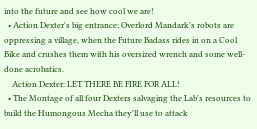into the future and see how cool we are!
  • Action Dexter's big entrance; Overlord Mandark's robots are oppressing a village, when the Future Badass rides in on a Cool Bike and crushes them with his oversized wrench and some well-done acrobatics.
    Action Dexter: LET THERE BE FIRE FOR ALL!
  • The Montage of all four Dexters salvaging the Lab's resources to build the Humongous Mecha they'll use to attack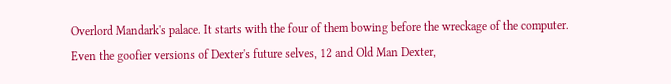Overlord Mandark's palace. It starts with the four of them bowing before the wreckage of the computer. Even the goofier versions of Dexter's future selves, 12 and Old Man Dexter,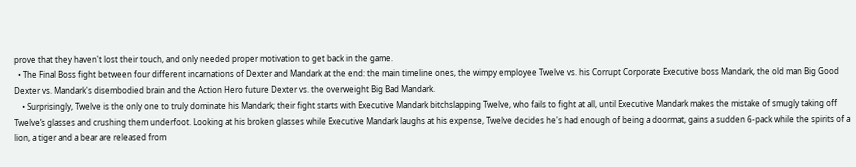prove that they haven't lost their touch, and only needed proper motivation to get back in the game.
  • The Final Boss fight between four different incarnations of Dexter and Mandark at the end: the main timeline ones, the wimpy employee Twelve vs. his Corrupt Corporate Executive boss Mandark, the old man Big Good Dexter vs. Mandark's disembodied brain and the Action Hero future Dexter vs. the overweight Big Bad Mandark.
    • Surprisingly, Twelve is the only one to truly dominate his Mandark; their fight starts with Executive Mandark bitchslapping Twelve, who fails to fight at all, until Executive Mandark makes the mistake of smugly taking off Twelve’s glasses and crushing them underfoot. Looking at his broken glasses while Executive Mandark laughs at his expense, Twelve decides he's had enough of being a doormat, gains a sudden 6-pack while the spirits of a lion, a tiger and a bear are released from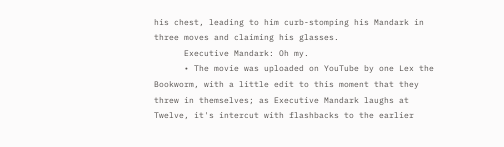his chest, leading to him curb-stomping his Mandark in three moves and claiming his glasses.
      Executive Mandark: Oh my.
      • The movie was uploaded on YouTube by one Lex the Bookworm, with a little edit to this moment that they threw in themselves; as Executive Mandark laughs at Twelve, it's intercut with flashbacks to the earlier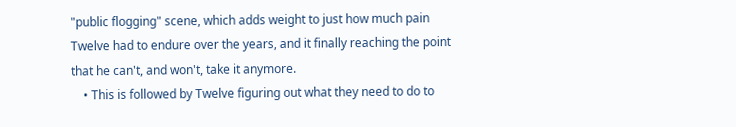"public flogging" scene, which adds weight to just how much pain Twelve had to endure over the years, and it finally reaching the point that he can't, and won't, take it anymore.
    • This is followed by Twelve figuring out what they need to do to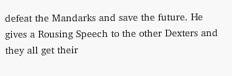defeat the Mandarks and save the future. He gives a Rousing Speech to the other Dexters and they all get their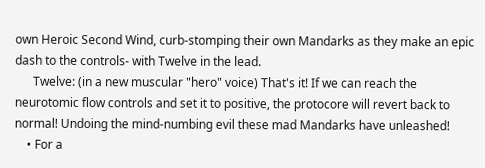own Heroic Second Wind, curb-stomping their own Mandarks as they make an epic dash to the controls- with Twelve in the lead.
      Twelve: (in a new muscular "hero" voice) That's it! If we can reach the neurotomic flow controls and set it to positive, the protocore will revert back to normal! Undoing the mind-numbing evil these mad Mandarks have unleashed!
    • For a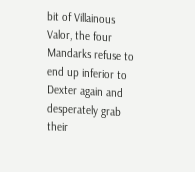bit of Villainous Valor, the four Mandarks refuse to end up inferior to Dexter again and desperately grab their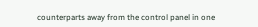counterparts away from the control panel in one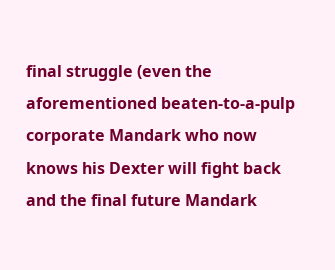final struggle (even the aforementioned beaten-to-a-pulp corporate Mandark who now knows his Dexter will fight back and the final future Mandark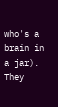who's a brain in a jar). They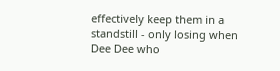effectively keep them in a standstill - only losing when Dee Dee who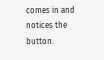comes in and notices the button.